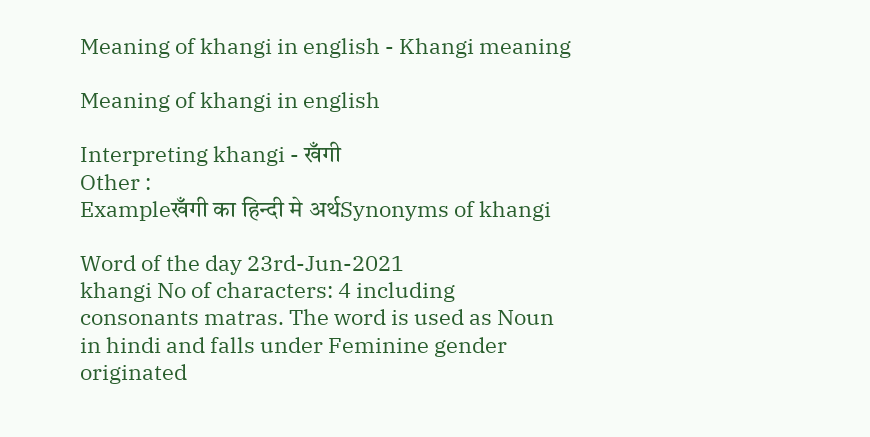Meaning of khangi in english - Khangi meaning

Meaning of khangi in english

Interpreting khangi - खँगी
Other :
Exampleखँगी का हिन्दी मे अर्थSynonyms of khangi

Word of the day 23rd-Jun-2021
khangi No of characters: 4 including consonants matras. The word is used as Noun in hindi and falls under Feminine gender originated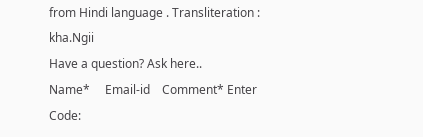from Hindi language . Transliteration : kha.Ngii
Have a question? Ask here..
Name*     Email-id    Comment* Enter Code: